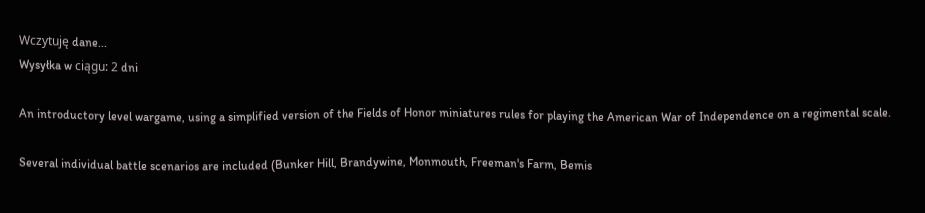Wczytuję dane...
Wysyłka w ciągu: 2 dni

An introductory level wargame, using a simplified version of the Fields of Honor miniatures rules for playing the American War of Independence on a regimental scale.

Several individual battle scenarios are included (Bunker Hill, Brandywine, Monmouth, Freeman's Farm, Bemis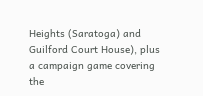Heights (Saratoga) and Guilford Court House), plus a campaign game covering the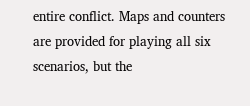entire conflict. Maps and counters are provided for playing all six scenarios, but the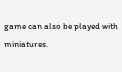game can also be played with miniatures.